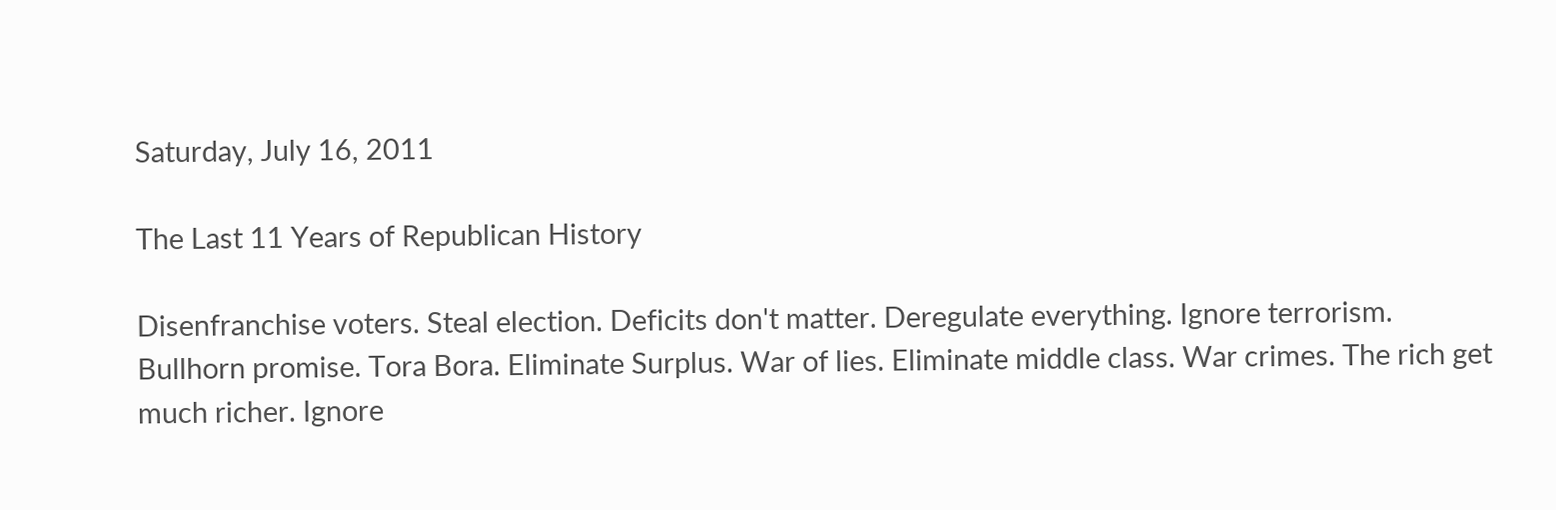Saturday, July 16, 2011

The Last 11 Years of Republican History

Disenfranchise voters. Steal election. Deficits don't matter. Deregulate everything. Ignore terrorism. Bullhorn promise. Tora Bora. Eliminate Surplus. War of lies. Eliminate middle class. War crimes. The rich get much richer. Ignore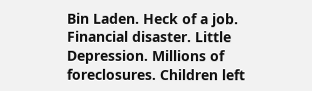Bin Laden. Heck of a job. Financial disaster. Little Depression. Millions of foreclosures. Children left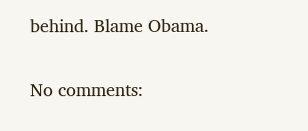behind. Blame Obama.

No comments: